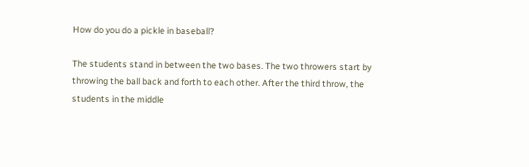How do you do a pickle in baseball?

The students stand in between the two bases. The two throwers start by throwing the ball back and forth to each other. After the third throw, the students in the middle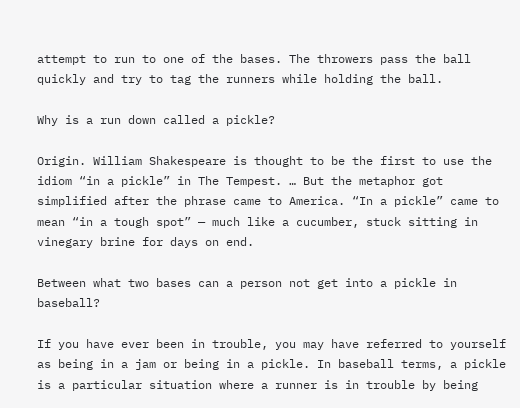attempt to run to one of the bases. The throwers pass the ball quickly and try to tag the runners while holding the ball.

Why is a run down called a pickle?

Origin. William Shakespeare is thought to be the first to use the idiom “in a pickle” in The Tempest. … But the metaphor got simplified after the phrase came to America. “In a pickle” came to mean “in a tough spot” — much like a cucumber, stuck sitting in vinegary brine for days on end.

Between what two bases can a person not get into a pickle in baseball?

If you have ever been in trouble, you may have referred to yourself as being in a jam or being in a pickle. In baseball terms, a pickle is a particular situation where a runner is in trouble by being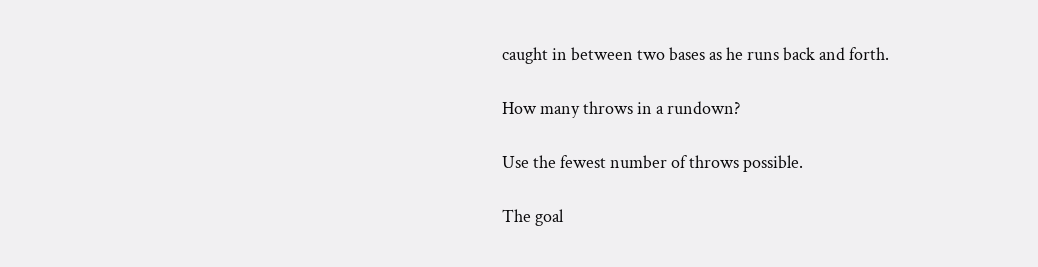caught in between two bases as he runs back and forth.

How many throws in a rundown?

Use the fewest number of throws possible.

The goal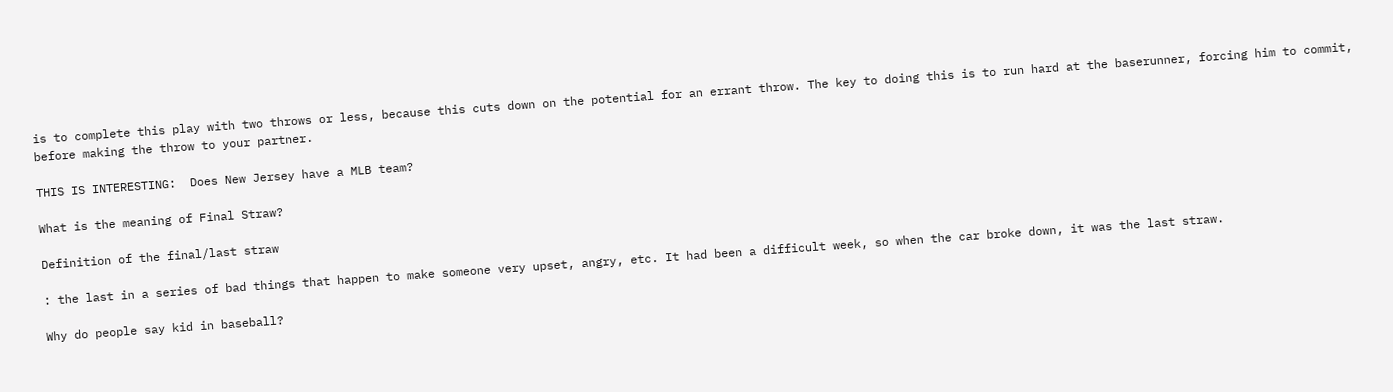is to complete this play with two throws or less, because this cuts down on the potential for an errant throw. The key to doing this is to run hard at the baserunner, forcing him to commit, before making the throw to your partner.

THIS IS INTERESTING:  Does New Jersey have a MLB team?

What is the meaning of Final Straw?

Definition of the final/last straw

: the last in a series of bad things that happen to make someone very upset, angry, etc. It had been a difficult week, so when the car broke down, it was the last straw.

Why do people say kid in baseball?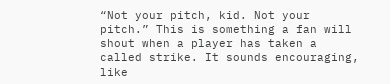“Not your pitch, kid. Not your pitch.” This is something a fan will shout when a player has taken a called strike. It sounds encouraging, like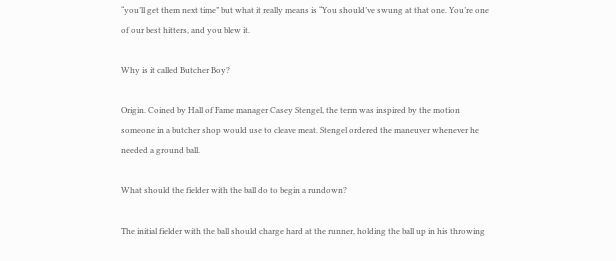“you’ll get them next time” but what it really means is “You should’ve swung at that one. You’re one of our best hitters, and you blew it.

Why is it called Butcher Boy?

Origin. Coined by Hall of Fame manager Casey Stengel, the term was inspired by the motion someone in a butcher shop would use to cleave meat. Stengel ordered the maneuver whenever he needed a ground ball.

What should the fielder with the ball do to begin a rundown?

The initial fielder with the ball should charge hard at the runner, holding the ball up in his throwing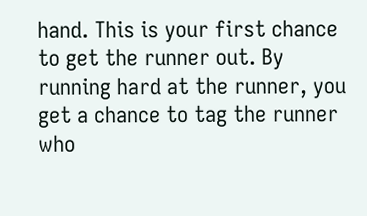hand. This is your first chance to get the runner out. By running hard at the runner, you get a chance to tag the runner who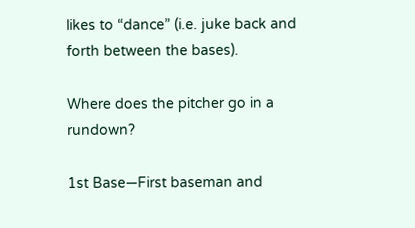likes to “dance” (i.e. juke back and forth between the bases).

Where does the pitcher go in a rundown?

1st Base—First baseman and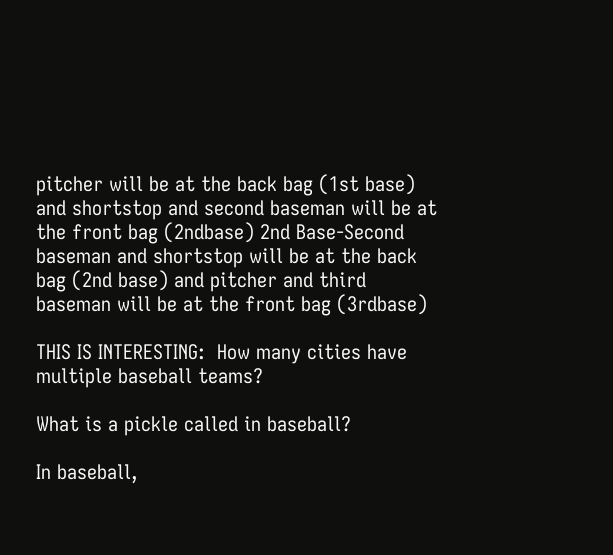pitcher will be at the back bag (1st base) and shortstop and second baseman will be at the front bag (2ndbase) 2nd Base-Second baseman and shortstop will be at the back bag (2nd base) and pitcher and third baseman will be at the front bag (3rdbase)

THIS IS INTERESTING:  How many cities have multiple baseball teams?

What is a pickle called in baseball?

In baseball,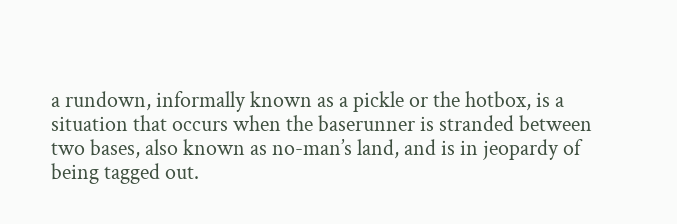a rundown, informally known as a pickle or the hotbox, is a situation that occurs when the baserunner is stranded between two bases, also known as no-man’s land, and is in jeopardy of being tagged out.